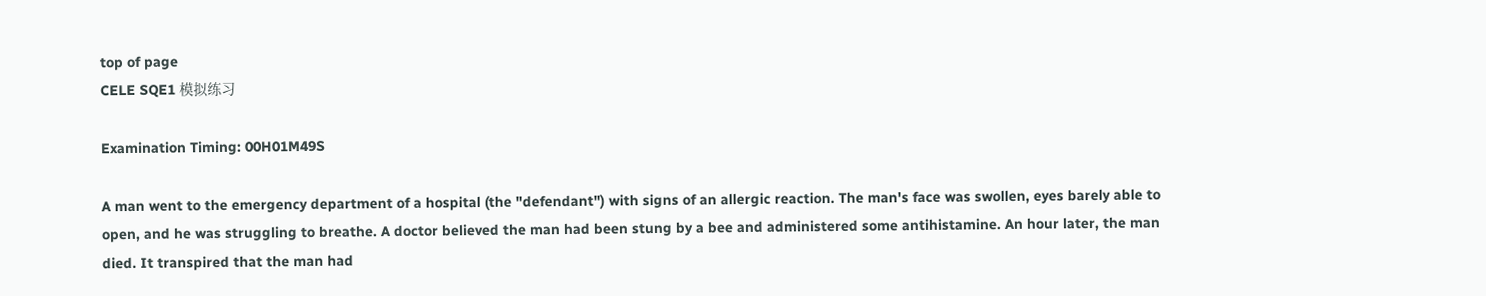top of page
CELE SQE1 模拟练习

Examination Timing: 00H01M49S

A man went to the emergency department of a hospital (the "defendant") with signs of an allergic reaction. The man's face was swollen, eyes barely able to open, and he was struggling to breathe. A doctor believed the man had been stung by a bee and administered some antihistamine. An hour later, the man died. It transpired that the man had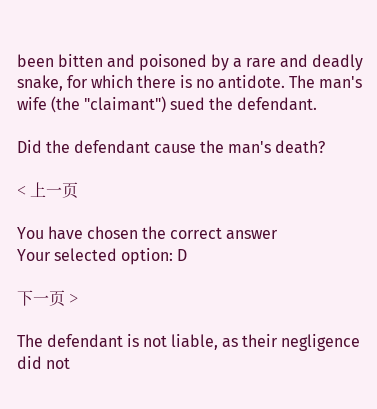been bitten and poisoned by a rare and deadly snake, for which there is no antidote. The man's wife (the "claimant") sued the defendant.

Did the defendant cause the man's death?

< 上一页

You have chosen the correct answer
Your selected option: D

下一页 >

The defendant is not liable, as their negligence did not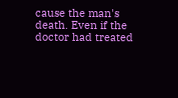cause the man's death. Even if the doctor had treated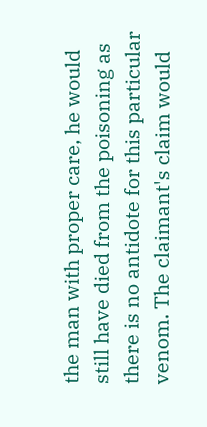the man with proper care, he would still have died from the poisoning as there is no antidote for this particular venom. The claimant's claim would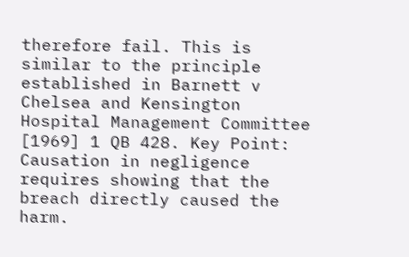therefore fail. This is similar to the principle established in Barnett v Chelsea and Kensington Hospital Management Committee [1969] 1 QB 428. Key Point: Causation in negligence requires showing that the breach directly caused the harm.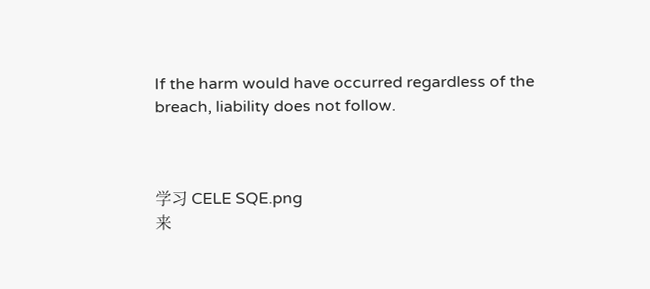If the harm would have occurred regardless of the breach, liability does not follow.



学习 CELE SQE.png
来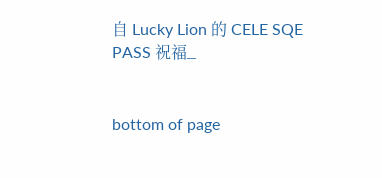自 Lucky Lion 的 CELE SQE PASS 祝福_


bottom of page